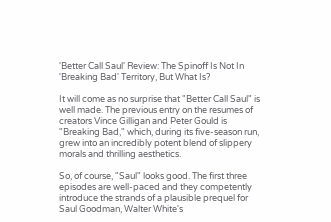'Better Call Saul' Review: The Spinoff Is Not In 'Breaking Bad' Territory, But What Is?

It will come as no surprise that "Better Call Saul" is well made. The previous entry on the resumes of creators Vince Gilligan and Peter Gould is "Breaking Bad," which, during its five-season run, grew into an incredibly potent blend of slippery morals and thrilling aesthetics.

So, of course, "Saul" looks good. The first three episodes are well-paced and they competently introduce the strands of a plausible prequel for Saul Goodman, Walter White's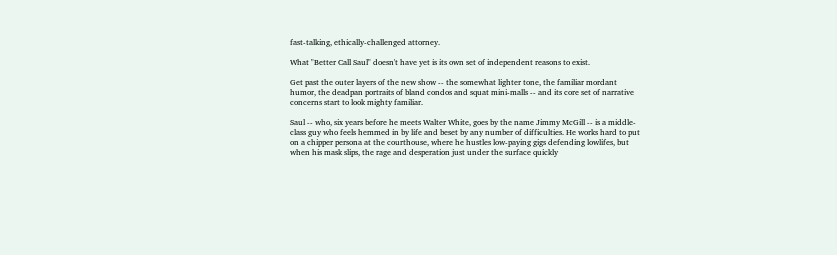fast-talking, ethically-challenged attorney.

What "Better Call Saul" doesn't have yet is its own set of independent reasons to exist.

Get past the outer layers of the new show -- the somewhat lighter tone, the familiar mordant humor, the deadpan portraits of bland condos and squat mini-malls -- and its core set of narrative concerns start to look mighty familiar.

Saul -- who, six years before he meets Walter White, goes by the name Jimmy McGill -- is a middle-class guy who feels hemmed in by life and beset by any number of difficulties. He works hard to put on a chipper persona at the courthouse, where he hustles low-paying gigs defending lowlifes, but when his mask slips, the rage and desperation just under the surface quickly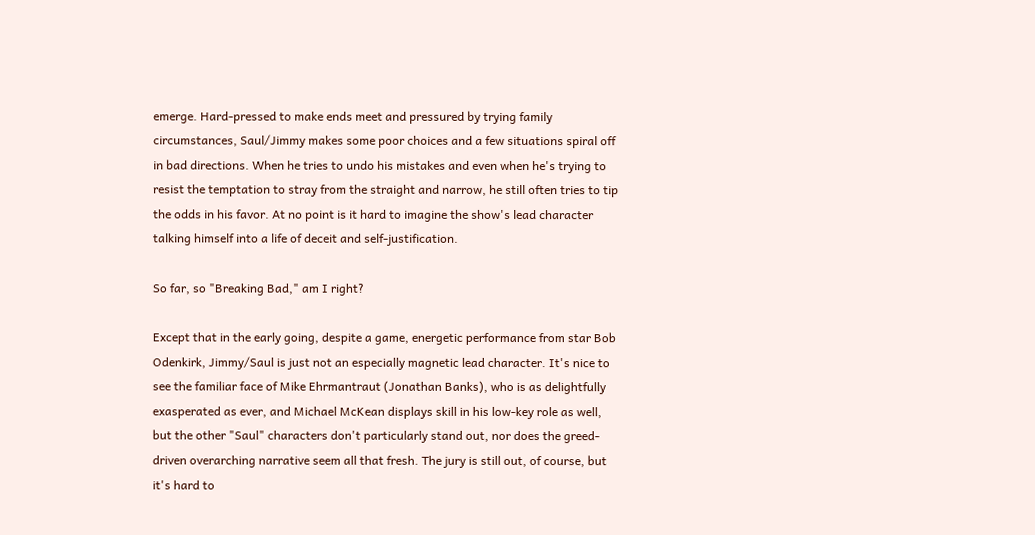emerge. Hard-pressed to make ends meet and pressured by trying family circumstances, Saul/Jimmy makes some poor choices and a few situations spiral off in bad directions. When he tries to undo his mistakes and even when he's trying to resist the temptation to stray from the straight and narrow, he still often tries to tip the odds in his favor. At no point is it hard to imagine the show's lead character talking himself into a life of deceit and self-justification.

So far, so "Breaking Bad," am I right?

Except that in the early going, despite a game, energetic performance from star Bob Odenkirk, Jimmy/Saul is just not an especially magnetic lead character. It's nice to see the familiar face of Mike Ehrmantraut (Jonathan Banks), who is as delightfully exasperated as ever, and Michael McKean displays skill in his low-key role as well, but the other "Saul" characters don't particularly stand out, nor does the greed-driven overarching narrative seem all that fresh. The jury is still out, of course, but it's hard to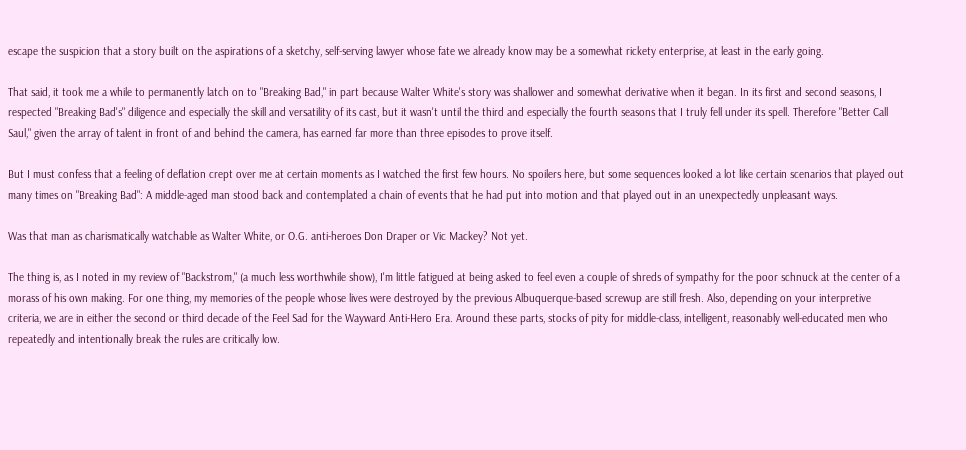escape the suspicion that a story built on the aspirations of a sketchy, self-serving lawyer whose fate we already know may be a somewhat rickety enterprise, at least in the early going.

That said, it took me a while to permanently latch on to "Breaking Bad," in part because Walter White's story was shallower and somewhat derivative when it began. In its first and second seasons, I respected "Breaking Bad's" diligence and especially the skill and versatility of its cast, but it wasn't until the third and especially the fourth seasons that I truly fell under its spell. Therefore "Better Call Saul," given the array of talent in front of and behind the camera, has earned far more than three episodes to prove itself.

But I must confess that a feeling of deflation crept over me at certain moments as I watched the first few hours. No spoilers here, but some sequences looked a lot like certain scenarios that played out many times on "Breaking Bad": A middle-aged man stood back and contemplated a chain of events that he had put into motion and that played out in an unexpectedly unpleasant ways.

Was that man as charismatically watchable as Walter White, or O.G. anti-heroes Don Draper or Vic Mackey? Not yet.

The thing is, as I noted in my review of "Backstrom," (a much less worthwhile show), I'm little fatigued at being asked to feel even a couple of shreds of sympathy for the poor schnuck at the center of a morass of his own making. For one thing, my memories of the people whose lives were destroyed by the previous Albuquerque-based screwup are still fresh. Also, depending on your interpretive criteria, we are in either the second or third decade of the Feel Sad for the Wayward Anti-Hero Era. Around these parts, stocks of pity for middle-class, intelligent, reasonably well-educated men who repeatedly and intentionally break the rules are critically low.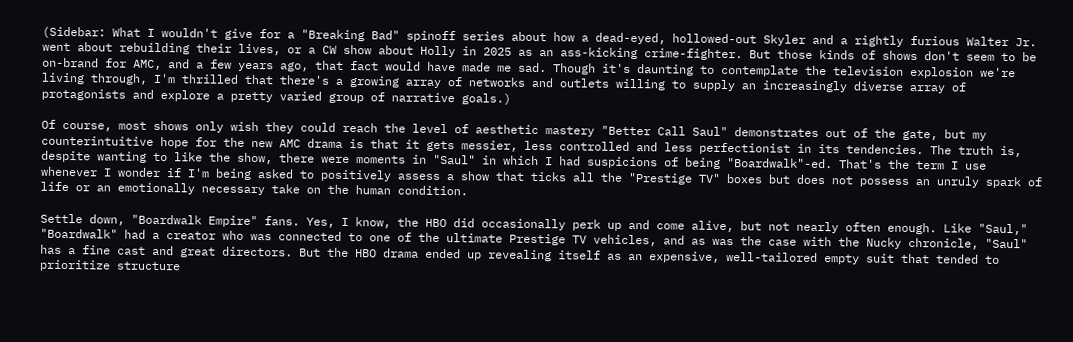(Sidebar: What I wouldn't give for a "Breaking Bad" spinoff series about how a dead-eyed, hollowed-out Skyler and a rightly furious Walter Jr. went about rebuilding their lives, or a CW show about Holly in 2025 as an ass-kicking crime-fighter. But those kinds of shows don't seem to be on-brand for AMC, and a few years ago, that fact would have made me sad. Though it's daunting to contemplate the television explosion we're living through, I'm thrilled that there's a growing array of networks and outlets willing to supply an increasingly diverse array of protagonists and explore a pretty varied group of narrative goals.)

Of course, most shows only wish they could reach the level of aesthetic mastery "Better Call Saul" demonstrates out of the gate, but my counterintuitive hope for the new AMC drama is that it gets messier, less controlled and less perfectionist in its tendencies. The truth is, despite wanting to like the show, there were moments in "Saul" in which I had suspicions of being "Boardwalk"-ed. That's the term I use whenever I wonder if I'm being asked to positively assess a show that ticks all the "Prestige TV" boxes but does not possess an unruly spark of life or an emotionally necessary take on the human condition.

Settle down, "Boardwalk Empire" fans. Yes, I know, the HBO did occasionally perk up and come alive, but not nearly often enough. Like "Saul," "Boardwalk" had a creator who was connected to one of the ultimate Prestige TV vehicles, and as was the case with the Nucky chronicle, "Saul" has a fine cast and great directors. But the HBO drama ended up revealing itself as an expensive, well-tailored empty suit that tended to prioritize structure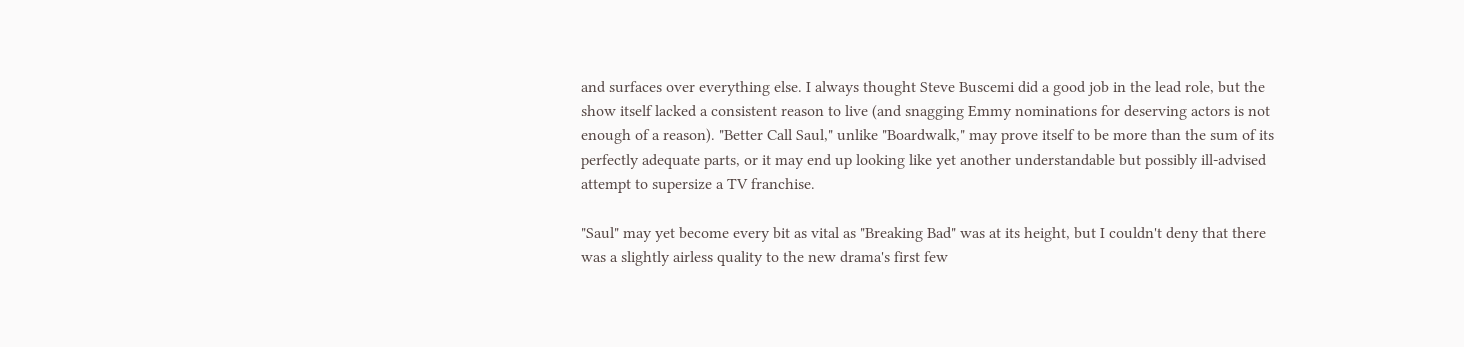and surfaces over everything else. I always thought Steve Buscemi did a good job in the lead role, but the show itself lacked a consistent reason to live (and snagging Emmy nominations for deserving actors is not enough of a reason). "Better Call Saul," unlike "Boardwalk," may prove itself to be more than the sum of its perfectly adequate parts, or it may end up looking like yet another understandable but possibly ill-advised attempt to supersize a TV franchise.

"Saul" may yet become every bit as vital as "Breaking Bad" was at its height, but I couldn't deny that there was a slightly airless quality to the new drama's first few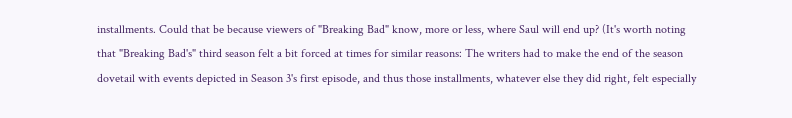installments. Could that be because viewers of "Breaking Bad" know, more or less, where Saul will end up? (It's worth noting that "Breaking Bad's" third season felt a bit forced at times for similar reasons: The writers had to make the end of the season dovetail with events depicted in Season 3's first episode, and thus those installments, whatever else they did right, felt especially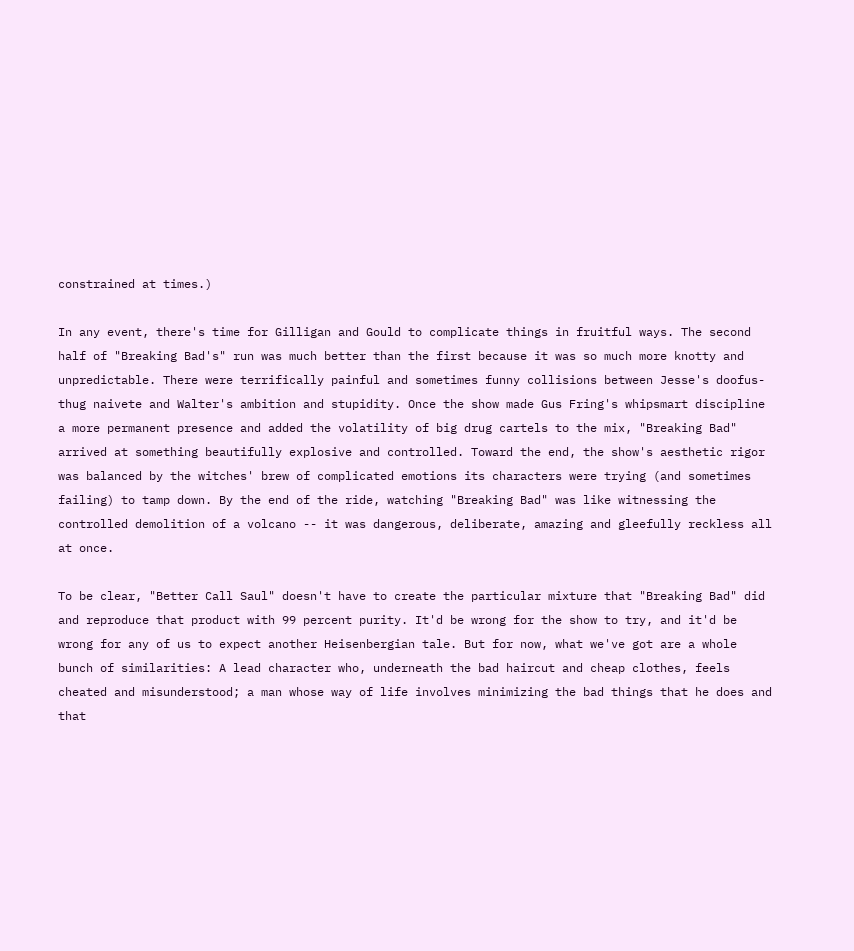constrained at times.)

In any event, there's time for Gilligan and Gould to complicate things in fruitful ways. The second half of "Breaking Bad's" run was much better than the first because it was so much more knotty and unpredictable. There were terrifically painful and sometimes funny collisions between Jesse's doofus-thug naivete and Walter's ambition and stupidity. Once the show made Gus Fring's whipsmart discipline a more permanent presence and added the volatility of big drug cartels to the mix, "Breaking Bad" arrived at something beautifully explosive and controlled. Toward the end, the show's aesthetic rigor was balanced by the witches' brew of complicated emotions its characters were trying (and sometimes failing) to tamp down. By the end of the ride, watching "Breaking Bad" was like witnessing the controlled demolition of a volcano -- it was dangerous, deliberate, amazing and gleefully reckless all at once.

To be clear, "Better Call Saul" doesn't have to create the particular mixture that "Breaking Bad" did and reproduce that product with 99 percent purity. It'd be wrong for the show to try, and it'd be wrong for any of us to expect another Heisenbergian tale. But for now, what we've got are a whole bunch of similarities: A lead character who, underneath the bad haircut and cheap clothes, feels cheated and misunderstood; a man whose way of life involves minimizing the bad things that he does and that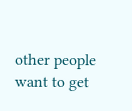other people want to get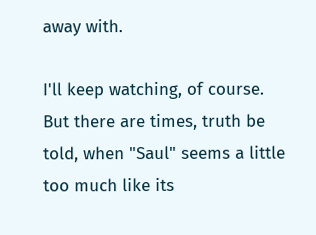away with.

I'll keep watching, of course. But there are times, truth be told, when "Saul" seems a little too much like its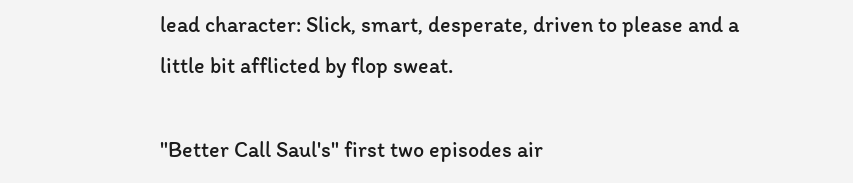lead character: Slick, smart, desperate, driven to please and a little bit afflicted by flop sweat.

"Better Call Saul's" first two episodes air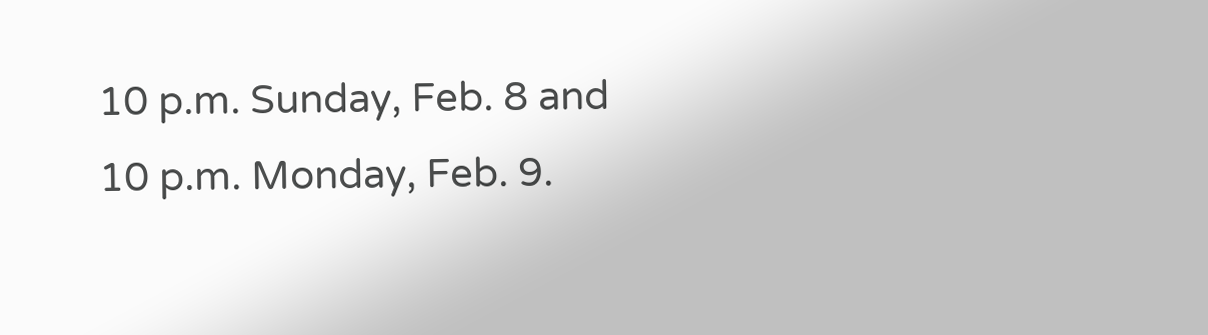10 p.m. Sunday, Feb. 8 and 10 p.m. Monday, Feb. 9.